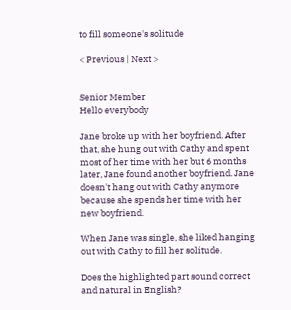to fill someone's solitude

< Previous | Next >


Senior Member
Hello everybody

Jane broke up with her boyfriend. After that, she hung out with Cathy and spent most of her time with her but 6 months later, Jane found another boyfriend. Jane doesn't hang out with Cathy anymore because she spends her time with her new boyfriend.

When Jane was single, she liked hanging out with Cathy to fill her solitude.

Does the highlighted part sound correct and natural in English?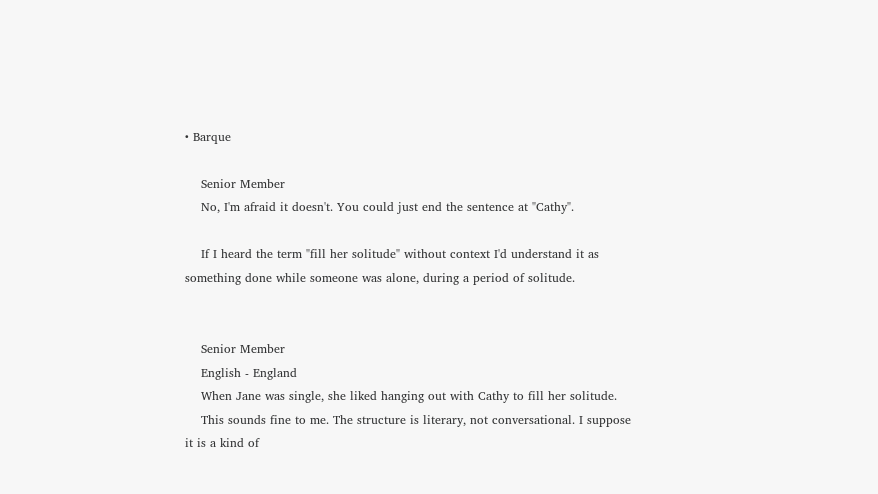• Barque

    Senior Member
    No, I'm afraid it doesn't. You could just end the sentence at "Cathy".

    If I heard the term "fill her solitude" without context I'd understand it as something done while someone was alone, during a period of solitude.


    Senior Member
    English - England
    When Jane was single, she liked hanging out with Cathy to fill her solitude.
    This sounds fine to me. The structure is literary, not conversational. I suppose it is a kind of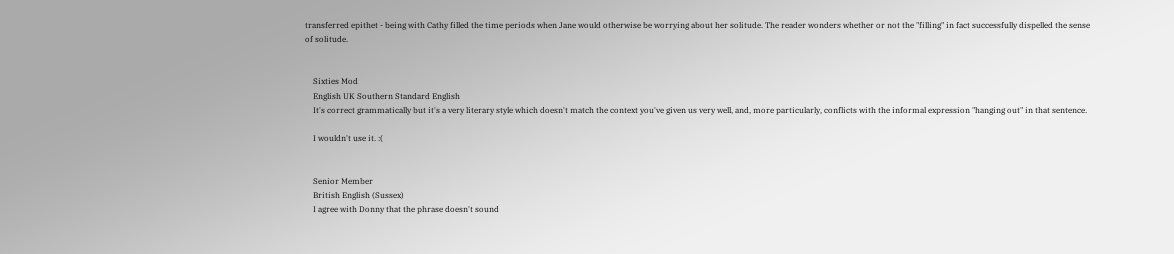transferred epithet - being with Cathy filled the time periods when Jane would otherwise be worrying about her solitude. The reader wonders whether or not the "filling" in fact successfully dispelled the sense of solitude.


    Sixties Mod
    English UK Southern Standard English
    It's correct grammatically but it's a very literary style which doesn't match the context you've given us very well, and, more particularly, conflicts with the informal expression "hanging out" in that sentence.

    I wouldn't use it. :(


    Senior Member
    British English (Sussex)
    I agree with Donny that the phrase doesn't sound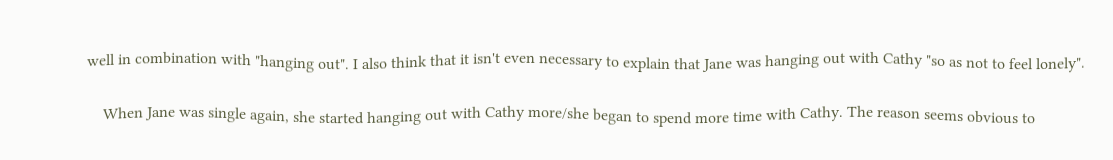well in combination with "hanging out". I also think that it isn't even necessary to explain that Jane was hanging out with Cathy "so as not to feel lonely".

    When Jane was single again, she started hanging out with Cathy more/she began to spend more time with Cathy. The reason seems obvious to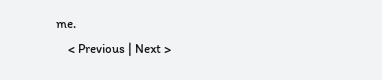me.
    < Previous | Next >